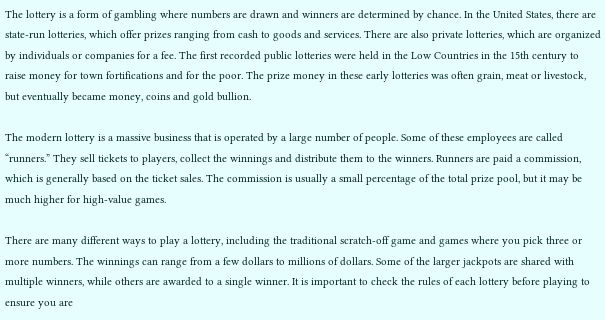The lottery is a form of gambling where numbers are drawn and winners are determined by chance. In the United States, there are state-run lotteries, which offer prizes ranging from cash to goods and services. There are also private lotteries, which are organized by individuals or companies for a fee. The first recorded public lotteries were held in the Low Countries in the 15th century to raise money for town fortifications and for the poor. The prize money in these early lotteries was often grain, meat or livestock, but eventually became money, coins and gold bullion.

The modern lottery is a massive business that is operated by a large number of people. Some of these employees are called “runners.” They sell tickets to players, collect the winnings and distribute them to the winners. Runners are paid a commission, which is generally based on the ticket sales. The commission is usually a small percentage of the total prize pool, but it may be much higher for high-value games.

There are many different ways to play a lottery, including the traditional scratch-off game and games where you pick three or more numbers. The winnings can range from a few dollars to millions of dollars. Some of the larger jackpots are shared with multiple winners, while others are awarded to a single winner. It is important to check the rules of each lottery before playing to ensure you are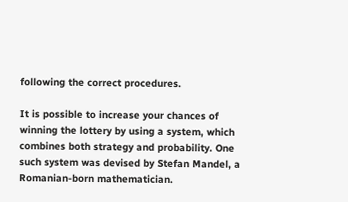following the correct procedures.

It is possible to increase your chances of winning the lottery by using a system, which combines both strategy and probability. One such system was devised by Stefan Mandel, a Romanian-born mathematician.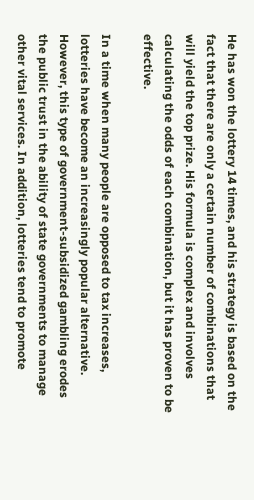He has won the lottery 14 times, and his strategy is based on the fact that there are only a certain number of combinations that will yield the top prize. His formula is complex and involves calculating the odds of each combination, but it has proven to be effective.

In a time when many people are opposed to tax increases, lotteries have become an increasingly popular alternative. However, this type of government-subsidized gambling erodes the public trust in the ability of state governments to manage other vital services. In addition, lotteries tend to promote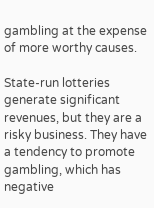gambling at the expense of more worthy causes.

State-run lotteries generate significant revenues, but they are a risky business. They have a tendency to promote gambling, which has negative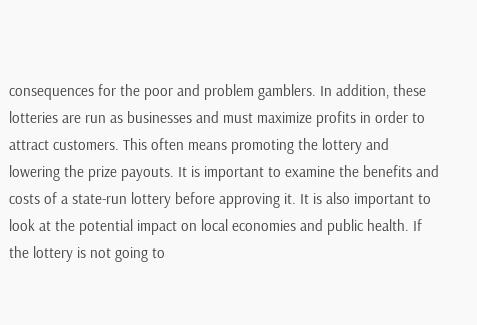consequences for the poor and problem gamblers. In addition, these lotteries are run as businesses and must maximize profits in order to attract customers. This often means promoting the lottery and lowering the prize payouts. It is important to examine the benefits and costs of a state-run lottery before approving it. It is also important to look at the potential impact on local economies and public health. If the lottery is not going to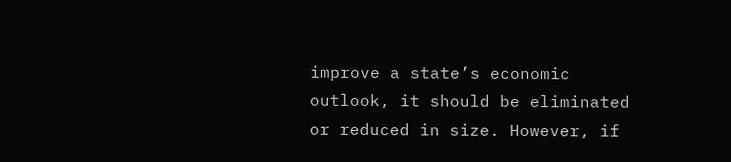improve a state’s economic outlook, it should be eliminated or reduced in size. However, if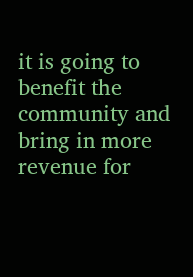it is going to benefit the community and bring in more revenue for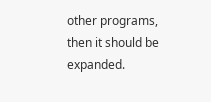other programs, then it should be expanded.